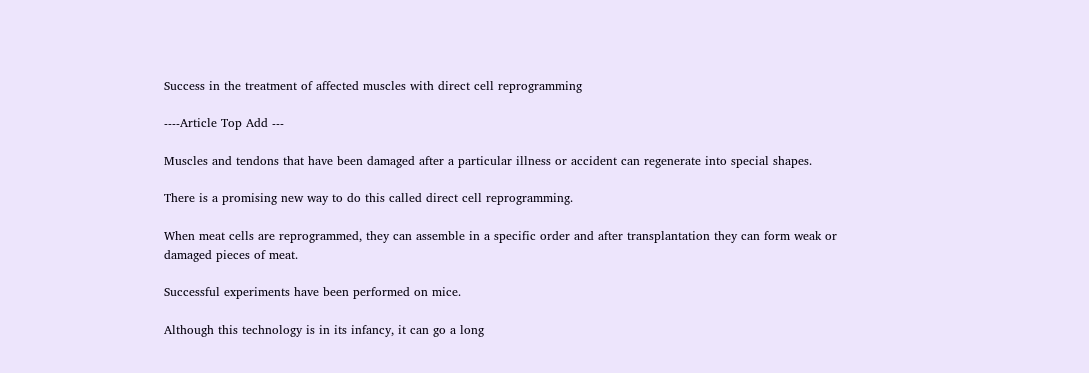Success in the treatment of affected muscles with direct cell reprogramming

----Article Top Add ---

Muscles and tendons that have been damaged after a particular illness or accident can regenerate into special shapes.

There is a promising new way to do this called direct cell reprogramming.

When meat cells are reprogrammed, they can assemble in a specific order and after transplantation they can form weak or damaged pieces of meat.

Successful experiments have been performed on mice.

Although this technology is in its infancy, it can go a long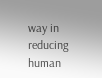way in reducing human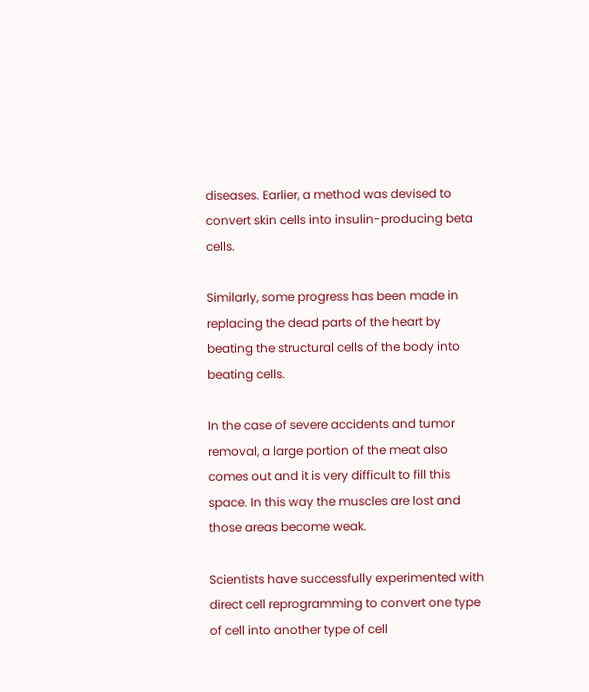diseases. Earlier, a method was devised to convert skin cells into insulin-producing beta cells.

Similarly, some progress has been made in replacing the dead parts of the heart by beating the structural cells of the body into beating cells.

In the case of severe accidents and tumor removal, a large portion of the meat also comes out and it is very difficult to fill this space. In this way the muscles are lost and those areas become weak.

Scientists have successfully experimented with direct cell reprogramming to convert one type of cell into another type of cell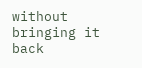without bringing it back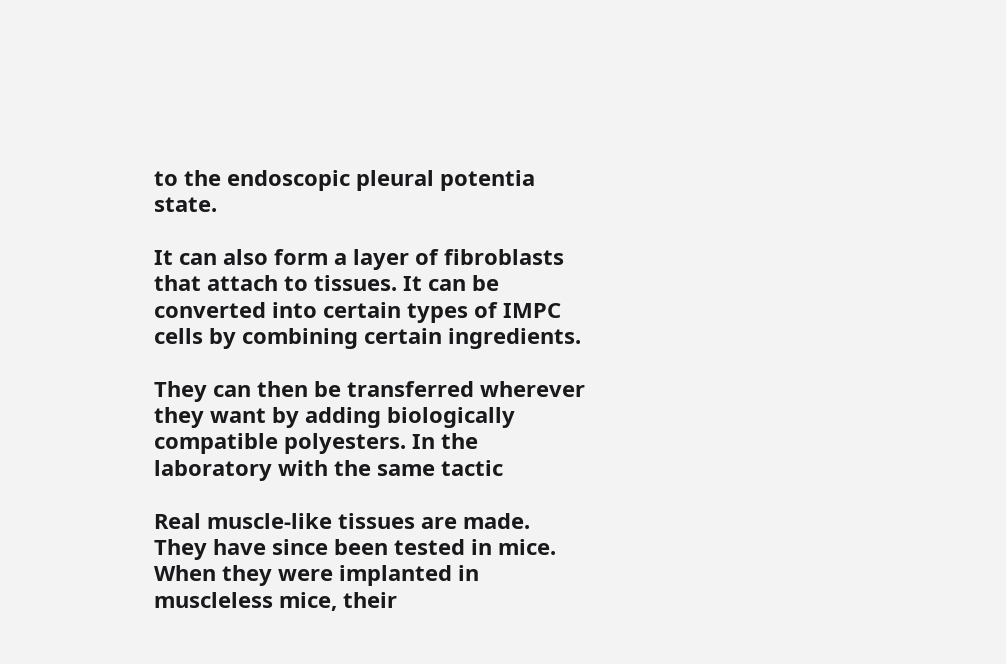to the endoscopic pleural potentia state.

It can also form a layer of fibroblasts that attach to tissues. It can be converted into certain types of IMPC cells by combining certain ingredients.

They can then be transferred wherever they want by adding biologically compatible polyesters. In the laboratory with the same tactic

Real muscle-like tissues are made. They have since been tested in mice. When they were implanted in muscleless mice, their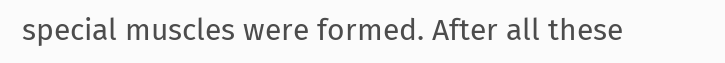special muscles were formed. After all these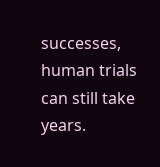successes, human trials can still take years.